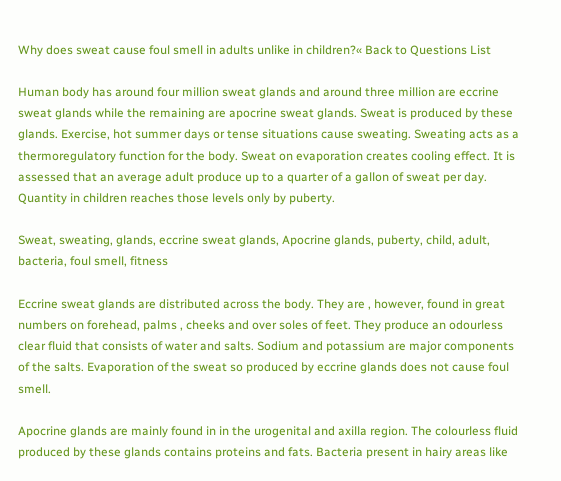Why does sweat cause foul smell in adults unlike in children?« Back to Questions List

Human body has around four million sweat glands and around three million are eccrine sweat glands while the remaining are apocrine sweat glands. Sweat is produced by these glands. Exercise, hot summer days or tense situations cause sweating. Sweating acts as a thermoregulatory function for the body. Sweat on evaporation creates cooling effect. It is assessed that an average adult produce up to a quarter of a gallon of sweat per day. Quantity in children reaches those levels only by puberty.

Sweat, sweating, glands, eccrine sweat glands, Apocrine glands, puberty, child, adult, bacteria, foul smell, fitness

Eccrine sweat glands are distributed across the body. They are , however, found in great numbers on forehead, palms , cheeks and over soles of feet. They produce an odourless clear fluid that consists of water and salts. Sodium and potassium are major components of the salts. Evaporation of the sweat so produced by eccrine glands does not cause foul smell.

Apocrine glands are mainly found in in the urogenital and axilla region. The colourless fluid produced by these glands contains proteins and fats. Bacteria present in hairy areas like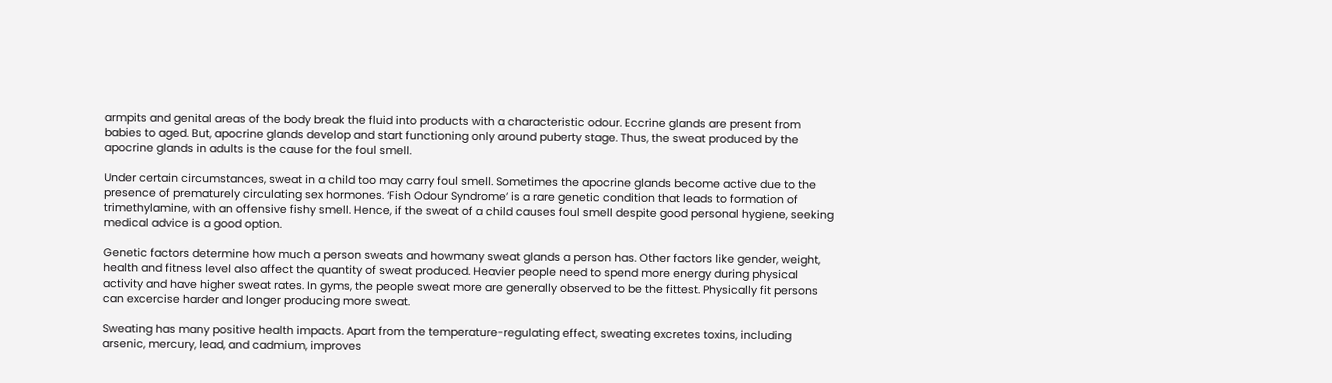armpits and genital areas of the body break the fluid into products with a characteristic odour. Eccrine glands are present from babies to aged. But, apocrine glands develop and start functioning only around puberty stage. Thus, the sweat produced by the apocrine glands in adults is the cause for the foul smell.

Under certain circumstances, sweat in a child too may carry foul smell. Sometimes the apocrine glands become active due to the presence of prematurely circulating sex hormones. ‘Fish Odour Syndrome’ is a rare genetic condition that leads to formation of trimethylamine, with an offensive fishy smell. Hence, if the sweat of a child causes foul smell despite good personal hygiene, seeking medical advice is a good option.

Genetic factors determine how much a person sweats and howmany sweat glands a person has. Other factors like gender, weight, health and fitness level also affect the quantity of sweat produced. Heavier people need to spend more energy during physical activity and have higher sweat rates. In gyms, the people sweat more are generally observed to be the fittest. Physically fit persons can excercise harder and longer producing more sweat.

Sweating has many positive health impacts. Apart from the temperature-regulating effect, sweating excretes toxins, including arsenic, mercury, lead, and cadmium, improves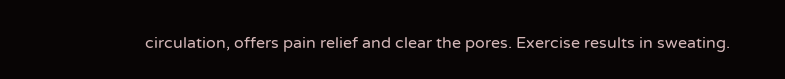circulation, offers pain relief and clear the pores. Exercise results in sweating.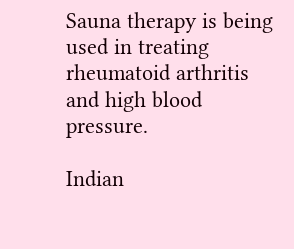Sauna therapy is being used in treating rheumatoid arthritis and high blood pressure.

Indian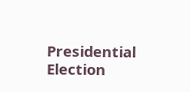Presidential Election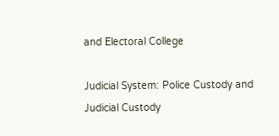and Electoral College

Judicial System: Police Custody and Judicial Custody